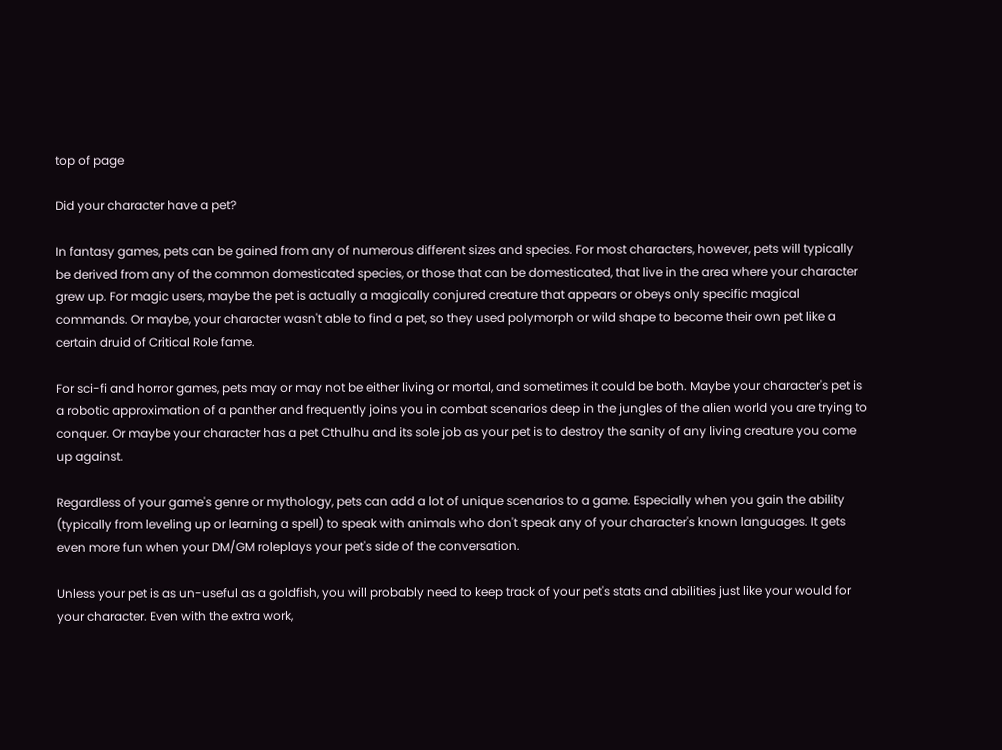top of page

Did your character have a pet?

In fantasy games, pets can be gained from any of numerous different sizes and species. For most characters, however, pets will typically be derived from any of the common domesticated species, or those that can be domesticated, that live in the area where your character grew up. For magic users, maybe the pet is actually a magically conjured creature that appears or obeys only specific magical commands. Or maybe, your character wasn't able to find a pet, so they used polymorph or wild shape to become their own pet like a certain druid of Critical Role fame.

For sci-fi and horror games, pets may or may not be either living or mortal, and sometimes it could be both. Maybe your character's pet is a robotic approximation of a panther and frequently joins you in combat scenarios deep in the jungles of the alien world you are trying to conquer. Or maybe your character has a pet Cthulhu and its sole job as your pet is to destroy the sanity of any living creature you come up against.

Regardless of your game's genre or mythology, pets can add a lot of unique scenarios to a game. Especially when you gain the ability (typically from leveling up or learning a spell) to speak with animals who don't speak any of your character's known languages. It gets even more fun when your DM/GM roleplays your pet's side of the conversation.

Unless your pet is as un-useful as a goldfish, you will probably need to keep track of your pet's stats and abilities just like your would for your character. Even with the extra work,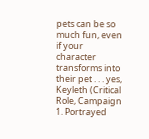pets can be so much fun, even if your character transforms into their pet . . . yes, Keyleth (Critical Role, Campaign 1. Portrayed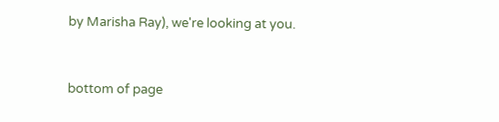by Marisha Ray), we're looking at you.


bottom of page